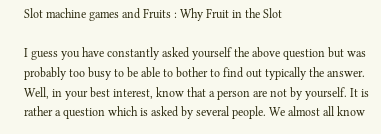Slot machine games and Fruits : Why Fruit in the Slot

I guess you have constantly asked yourself the above question but was probably too busy to be able to bother to find out typically the answer. Well, in your best interest, know that a person are not by yourself. It is rather a question which is asked by several people. We almost all know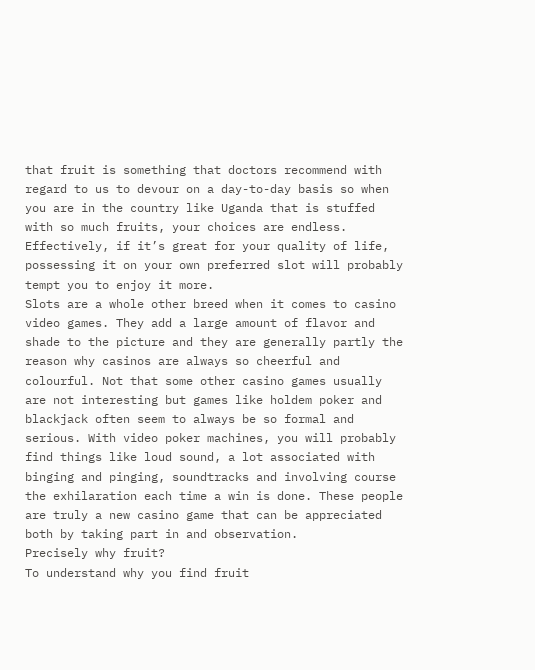that fruit is something that doctors recommend with regard to us to devour on a day-to-day basis so when you are in the country like Uganda that is stuffed with so much fruits, your choices are endless. Effectively, if it’s great for your quality of life, possessing it on your own preferred slot will probably tempt you to enjoy it more.
Slots are a whole other breed when it comes to casino video games. They add a large amount of flavor and shade to the picture and they are generally partly the reason why casinos are always so cheerful and colourful. Not that some other casino games usually are not interesting but games like holdem poker and blackjack often seem to always be so formal and serious. With video poker machines, you will probably find things like loud sound, a lot associated with binging and pinging, soundtracks and involving course the exhilaration each time a win is done. These people are truly a new casino game that can be appreciated both by taking part in and observation.
Precisely why fruit?
To understand why you find fruit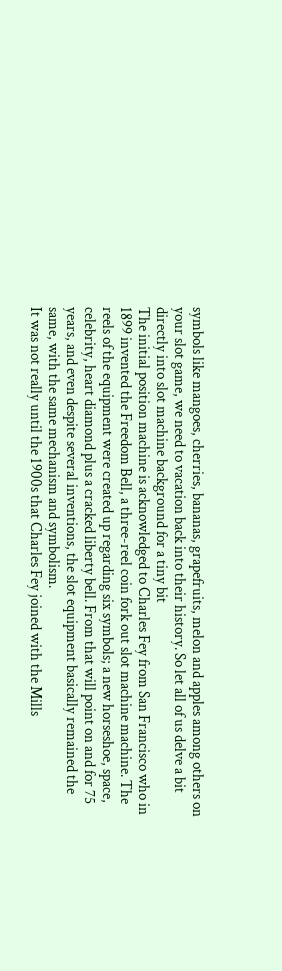symbols like mangoes, cherries, bananas, grapefruits, melon and apples among others on your slot game, we need to vacation back into their history. So let all of us delve a bit directly into slot machine background for a tiny bit
The initial position machine is acknowledged to Charles Fey from San Francisco who in 1899 invented the Freedom Bell, a three-reel coin fork out slot machine machine. The reels of the equipment were created up regarding six symbols; a new horseshoe, space, celebrity, heart diamond plus a cracked liberty bell. From that will point on and for 75 years, and even despite several inventions, the slot equipment basically remained the same, with the same mechanism and symbolism.
It was not really until the 1900s that Charles Fey joined with the Mills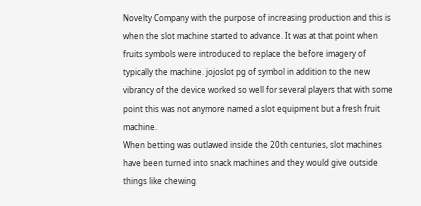Novelty Company with the purpose of increasing production and this is when the slot machine started to advance. It was at that point when fruits symbols were introduced to replace the before imagery of typically the machine. jojoslot pg of symbol in addition to the new vibrancy of the device worked so well for several players that with some point this was not anymore named a slot equipment but a fresh fruit machine.
When betting was outlawed inside the 20th centuries, slot machines have been turned into snack machines and they would give outside things like chewing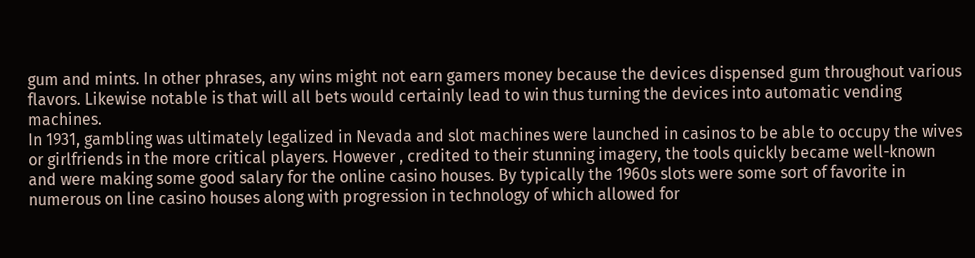gum and mints. In other phrases, any wins might not earn gamers money because the devices dispensed gum throughout various flavors. Likewise notable is that will all bets would certainly lead to win thus turning the devices into automatic vending machines.
In 1931, gambling was ultimately legalized in Nevada and slot machines were launched in casinos to be able to occupy the wives or girlfriends in the more critical players. However , credited to their stunning imagery, the tools quickly became well-known and were making some good salary for the online casino houses. By typically the 1960s slots were some sort of favorite in numerous on line casino houses along with progression in technology of which allowed for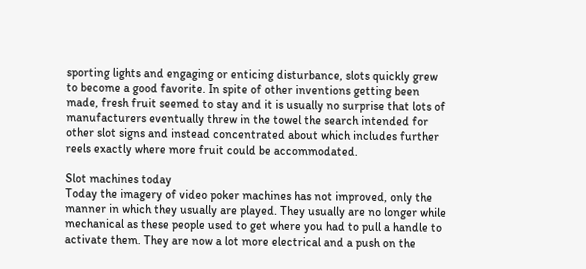sporting lights and engaging or enticing disturbance, slots quickly grew to become a good favorite. In spite of other inventions getting been made, fresh fruit seemed to stay and it is usually no surprise that lots of manufacturers eventually threw in the towel the search intended for other slot signs and instead concentrated about which includes further reels exactly where more fruit could be accommodated.

Slot machines today
Today the imagery of video poker machines has not improved, only the manner in which they usually are played. They usually are no longer while mechanical as these people used to get where you had to pull a handle to activate them. They are now a lot more electrical and a push on the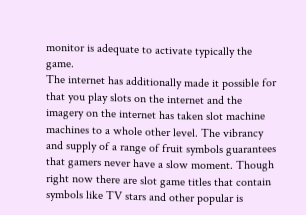monitor is adequate to activate typically the game.
The internet has additionally made it possible for that you play slots on the internet and the imagery on the internet has taken slot machine machines to a whole other level. The vibrancy and supply of a range of fruit symbols guarantees that gamers never have a slow moment. Though right now there are slot game titles that contain symbols like TV stars and other popular is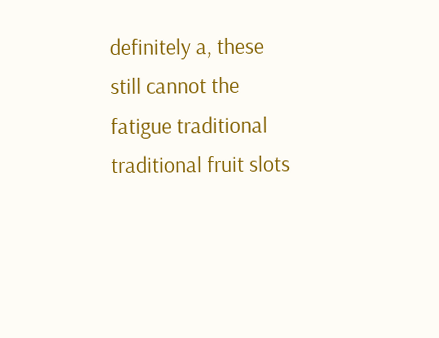definitely a, these still cannot the fatigue traditional traditional fruit slots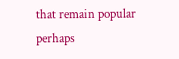that remain popular perhaps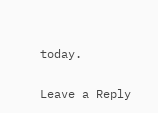today.

Leave a Reply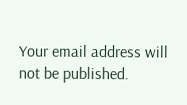Your email address will not be published.